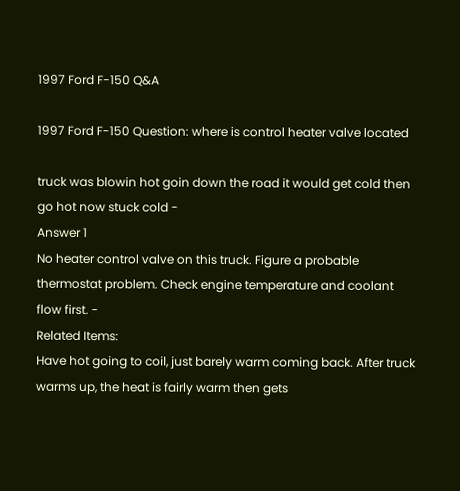1997 Ford F-150 Q&A

1997 Ford F-150 Question: where is control heater valve located

truck was blowin hot goin down the road it would get cold then go hot now stuck cold -
Answer 1
No heater control valve on this truck. Figure a probable thermostat problem. Check engine temperature and coolant flow first. -
Related Items:
Have hot going to coil, just barely warm coming back. After truck warms up, the heat is fairly warm then gets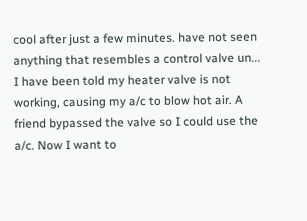cool after just a few minutes. have not seen anything that resembles a control valve un...
I have been told my heater valve is not working, causing my a/c to blow hot air. A friend bypassed the valve so I could use the a/c. Now I want to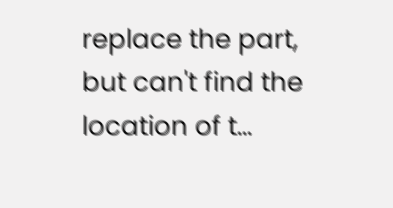replace the part, but can't find the location of t...